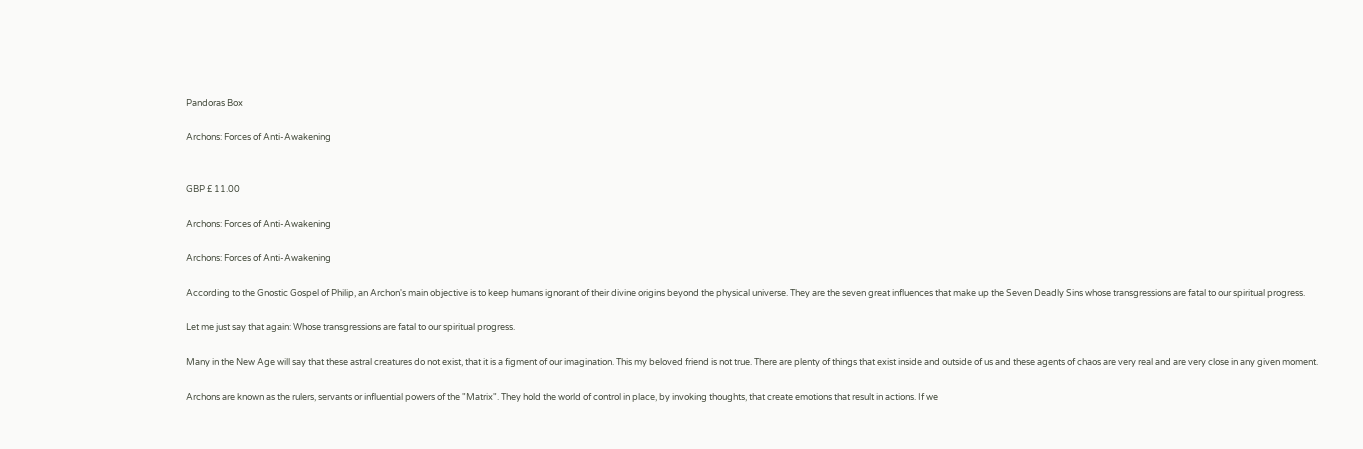Pandoras Box

Archons: Forces of Anti-Awakening


GBP £ 11.00

Archons: Forces of Anti-Awakening

Archons: Forces of Anti-Awakening

According to the Gnostic Gospel of Philip, an Archon's main objective is to keep humans ignorant of their divine origins beyond the physical universe. They are the seven great influences that make up the Seven Deadly Sins whose transgressions are fatal to our spiritual progress.

Let me just say that again: Whose transgressions are fatal to our spiritual progress.

Many in the New Age will say that these astral creatures do not exist, that it is a figment of our imagination. This my beloved friend is not true. There are plenty of things that exist inside and outside of us and these agents of chaos are very real and are very close in any given moment.

Archons are known as the rulers, servants or influential powers of the "Matrix". They hold the world of control in place, by invoking thoughts, that create emotions that result in actions. If we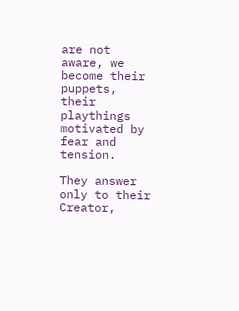are not aware, we become their puppets, their playthings motivated by fear and tension.

They answer only to their Creator,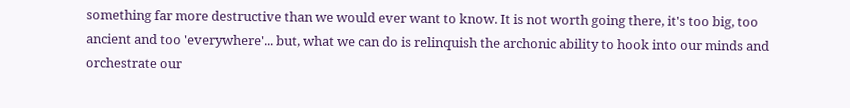something far more destructive than we would ever want to know. It is not worth going there, it's too big, too ancient and too 'everywhere'... but, what we can do is relinquish the archonic ability to hook into our minds and orchestrate our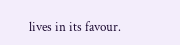lives in its favour.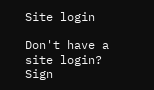Site login

Don't have a site login? Sign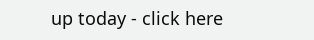up today - click here